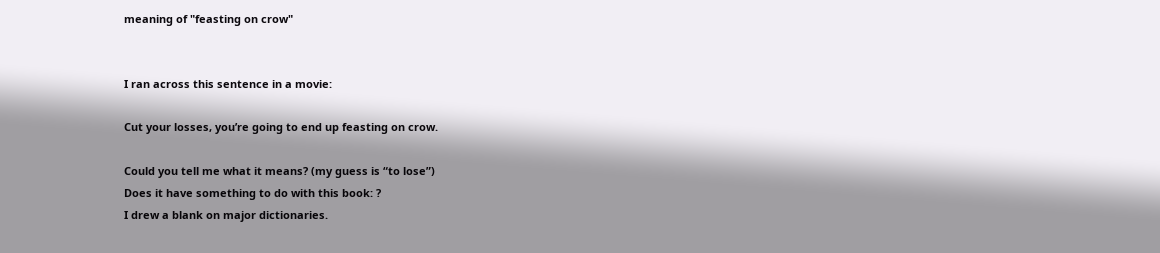meaning of "feasting on crow"


I ran across this sentence in a movie:

Cut your losses, you’re going to end up feasting on crow.

Could you tell me what it means? (my guess is “to lose”)
Does it have something to do with this book: ?
I drew a blank on major dictionaries.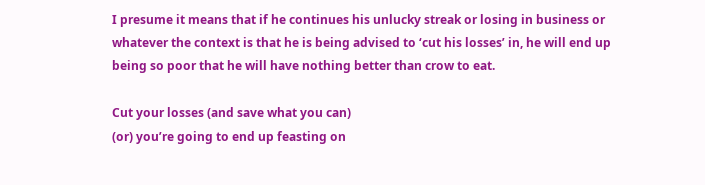I presume it means that if he continues his unlucky streak or losing in business or whatever the context is that he is being advised to ‘cut his losses’ in, he will end up being so poor that he will have nothing better than crow to eat.

Cut your losses (and save what you can)
(or) you’re going to end up feasting on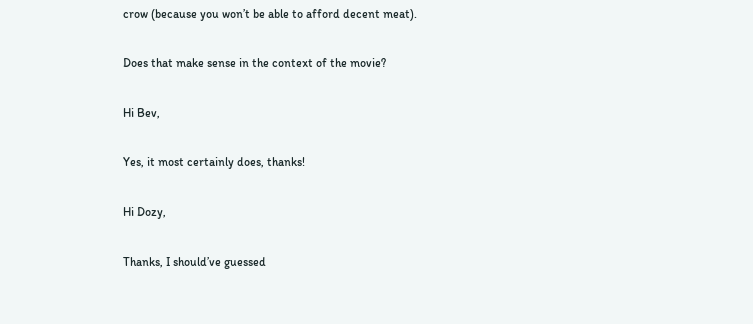crow (because you won’t be able to afford decent meat).

Does that make sense in the context of the movie?

Hi Bev,

Yes, it most certainly does, thanks!

Hi Dozy,

Thanks, I should’ve guessed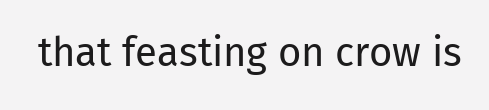that feasting on crow is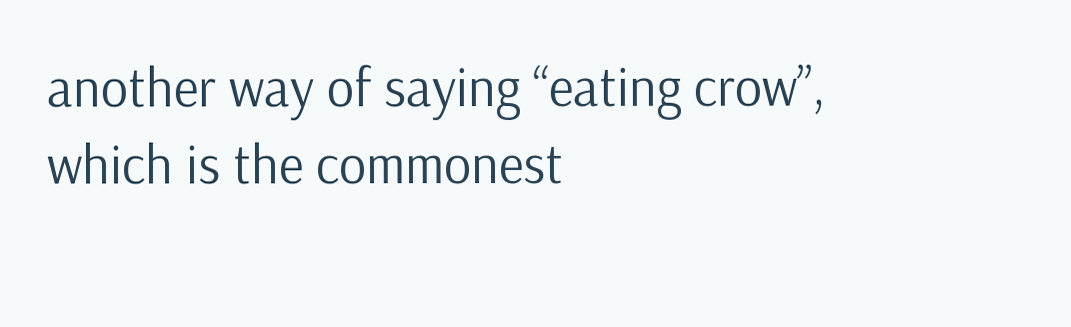another way of saying “eating crow”, which is the commonest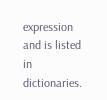expression and is listed in dictionaries.